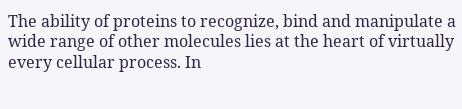The ability of proteins to recognize, bind and manipulate a wide range of other molecules lies at the heart of virtually every cellular process. In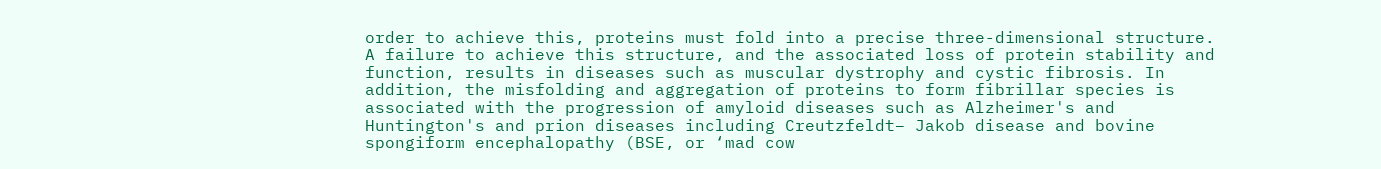order to achieve this, proteins must fold into a precise three-dimensional structure. A failure to achieve this structure, and the associated loss of protein stability and function, results in diseases such as muscular dystrophy and cystic fibrosis. In addition, the misfolding and aggregation of proteins to form fibrillar species is associated with the progression of amyloid diseases such as Alzheimer's and Huntington's and prion diseases including Creutzfeldt– Jakob disease and bovine spongiform encephalopathy (BSE, or ‘mad cow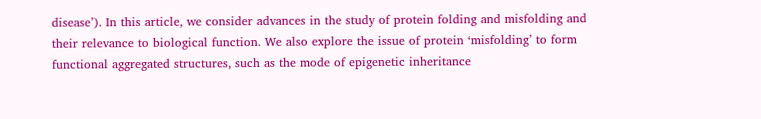disease’). In this article, we consider advances in the study of protein folding and misfolding and their relevance to biological function. We also explore the issue of protein ‘misfolding’ to form functional aggregated structures, such as the mode of epigenetic inheritance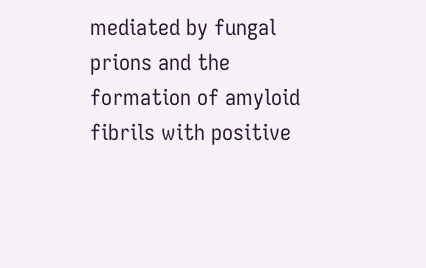mediated by fungal prions and the formation of amyloid fibrils with positive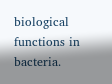biological functions in bacteria.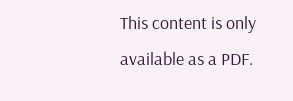This content is only available as a PDF.